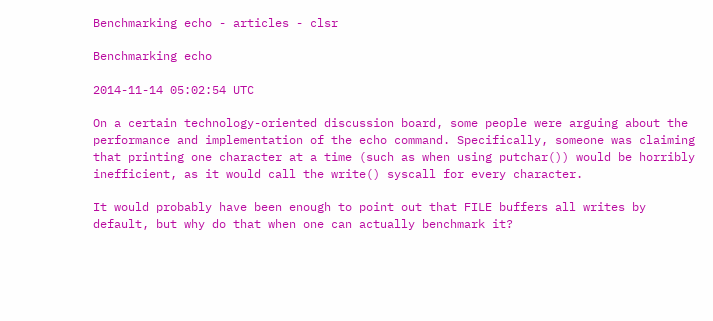Benchmarking echo - articles - clsr

Benchmarking echo

2014-11-14 05:02:54 UTC

On a certain technology-oriented discussion board, some people were arguing about the performance and implementation of the echo command. Specifically, someone was claiming that printing one character at a time (such as when using putchar()) would be horribly inefficient, as it would call the write() syscall for every character.

It would probably have been enough to point out that FILE buffers all writes by default, but why do that when one can actually benchmark it?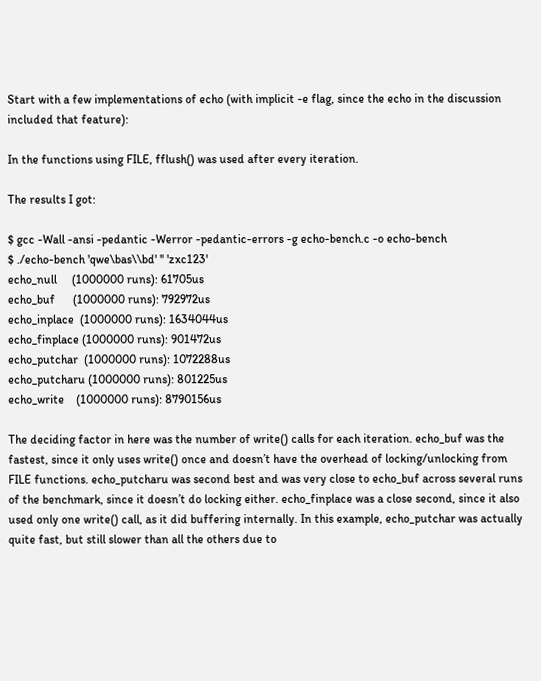Start with a few implementations of echo (with implicit -e flag, since the echo in the discussion included that feature):

In the functions using FILE, fflush() was used after every iteration.

The results I got:

$ gcc -Wall -ansi -pedantic -Werror -pedantic-errors -g echo-bench.c -o echo-bench
$ ./echo-bench 'qwe\bas\\bd' '' 'zxc123'
echo_null     (1000000 runs): 61705us
echo_buf      (1000000 runs): 792972us
echo_inplace  (1000000 runs): 1634044us
echo_finplace (1000000 runs): 901472us
echo_putchar  (1000000 runs): 1072288us
echo_putcharu (1000000 runs): 801225us
echo_write    (1000000 runs): 8790156us

The deciding factor in here was the number of write() calls for each iteration. echo_buf was the fastest, since it only uses write() once and doesn’t have the overhead of locking/unlocking from FILE functions. echo_putcharu was second best and was very close to echo_buf across several runs of the benchmark, since it doesn’t do locking either. echo_finplace was a close second, since it also used only one write() call, as it did buffering internally. In this example, echo_putchar was actually quite fast, but still slower than all the others due to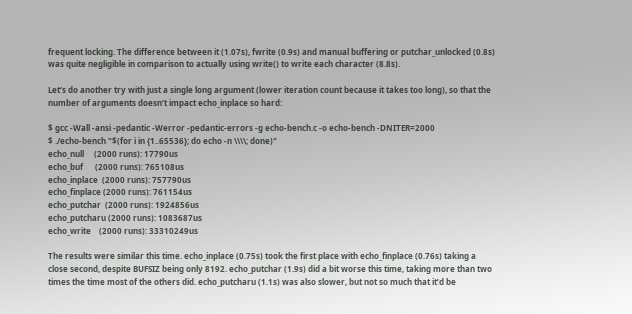frequent locking. The difference between it (1.07s), fwrite (0.9s) and manual buffering or putchar_unlocked (0.8s) was quite negligible in comparison to actually using write() to write each character (8.8s).

Let’s do another try with just a single long argument (lower iteration count because it takes too long), so that the number of arguments doesn’t impact echo_inplace so hard:

$ gcc -Wall -ansi -pedantic -Werror -pedantic-errors -g echo-bench.c -o echo-bench -DNITER=2000
$ ./echo-bench "$(for i in {1..65536}; do echo -n \\\\; done)"
echo_null     (2000 runs): 17790us
echo_buf      (2000 runs): 765108us
echo_inplace  (2000 runs): 757790us
echo_finplace (2000 runs): 761154us
echo_putchar  (2000 runs): 1924856us
echo_putcharu (2000 runs): 1083687us
echo_write    (2000 runs): 33310249us

The results were similar this time. echo_inplace (0.75s) took the first place with echo_finplace (0.76s) taking a close second, despite BUFSIZ being only 8192. echo_putchar (1.9s) did a bit worse this time, taking more than two times the time most of the others did. echo_putcharu (1.1s) was also slower, but not so much that it’d be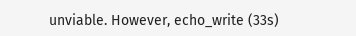unviable. However, echo_write (33s)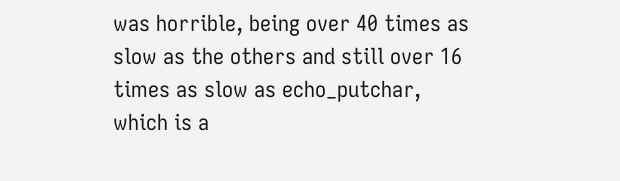was horrible, being over 40 times as slow as the others and still over 16 times as slow as echo_putchar, which is a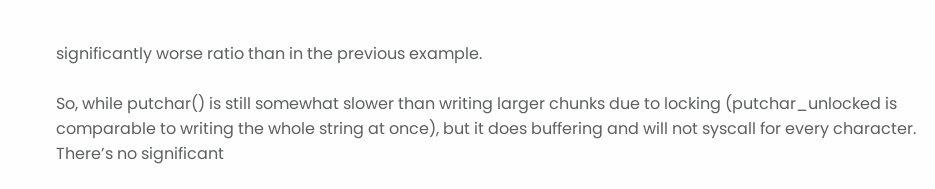significantly worse ratio than in the previous example.

So, while putchar() is still somewhat slower than writing larger chunks due to locking (putchar_unlocked is comparable to writing the whole string at once), but it does buffering and will not syscall for every character. There’s no significant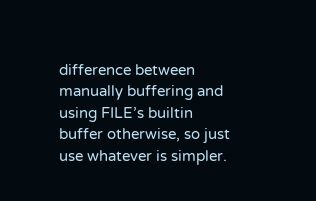difference between manually buffering and using FILE’s builtin buffer otherwise, so just use whatever is simpler.